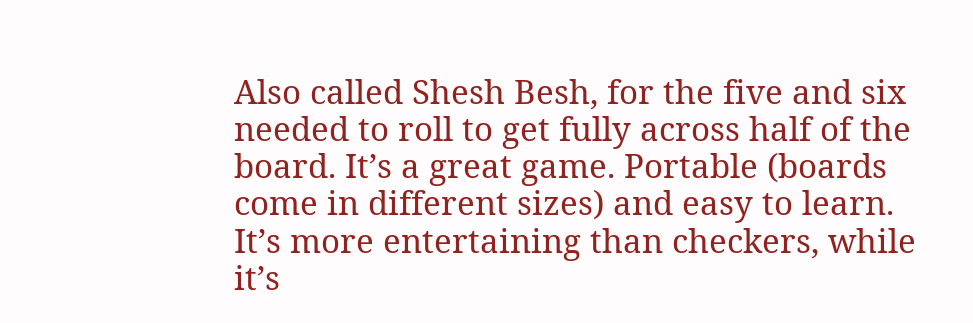Also called Shesh Besh, for the five and six needed to roll to get fully across half of the board. It’s a great game. Portable (boards come in different sizes) and easy to learn. It’s more entertaining than checkers, while it’s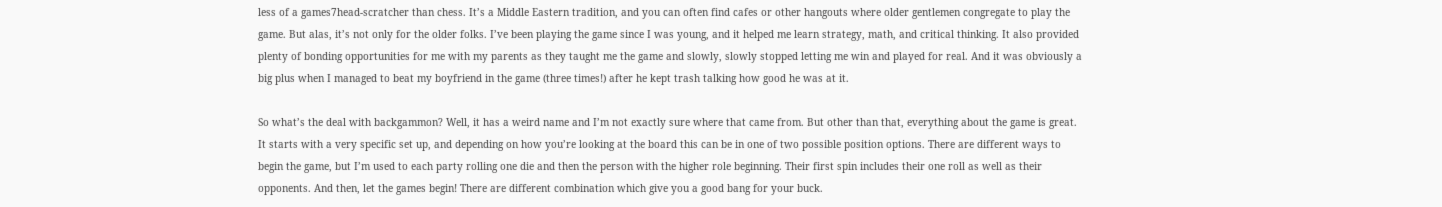less of a games7head-scratcher than chess. It’s a Middle Eastern tradition, and you can often find cafes or other hangouts where older gentlemen congregate to play the game. But alas, it’s not only for the older folks. I’ve been playing the game since I was young, and it helped me learn strategy, math, and critical thinking. It also provided plenty of bonding opportunities for me with my parents as they taught me the game and slowly, slowly stopped letting me win and played for real. And it was obviously a big plus when I managed to beat my boyfriend in the game (three times!) after he kept trash talking how good he was at it.

So what’s the deal with backgammon? Well, it has a weird name and I’m not exactly sure where that came from. But other than that, everything about the game is great. It starts with a very specific set up, and depending on how you’re looking at the board this can be in one of two possible position options. There are different ways to begin the game, but I’m used to each party rolling one die and then the person with the higher role beginning. Their first spin includes their one roll as well as their opponents. And then, let the games begin! There are different combination which give you a good bang for your buck.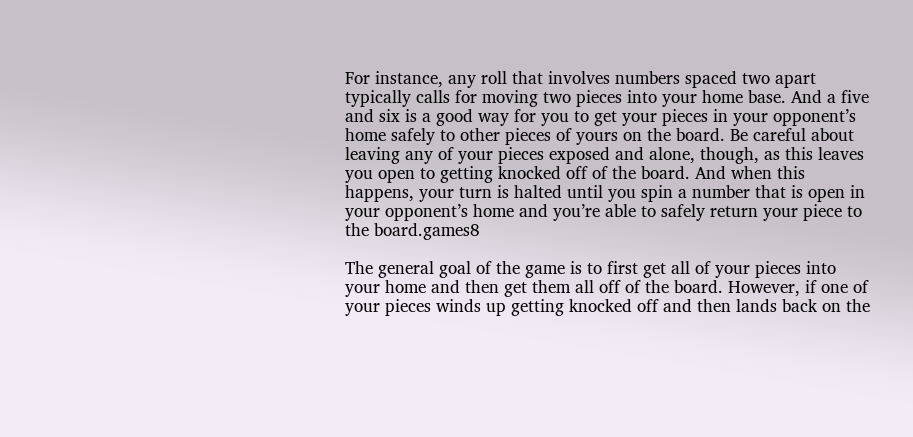For instance, any roll that involves numbers spaced two apart typically calls for moving two pieces into your home base. And a five and six is a good way for you to get your pieces in your opponent’s home safely to other pieces of yours on the board. Be careful about leaving any of your pieces exposed and alone, though, as this leaves you open to getting knocked off of the board. And when this happens, your turn is halted until you spin a number that is open in your opponent’s home and you’re able to safely return your piece to the board.games8

The general goal of the game is to first get all of your pieces into your home and then get them all off of the board. However, if one of your pieces winds up getting knocked off and then lands back on the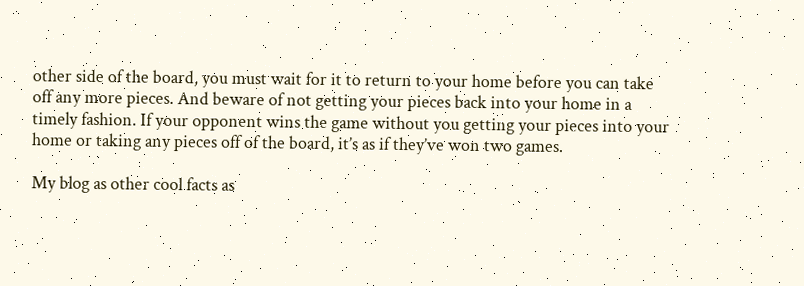other side of the board, you must wait for it to return to your home before you can take off any more pieces. And beware of not getting your pieces back into your home in a timely fashion. If your opponent wins the game without you getting your pieces into your home or taking any pieces off of the board, it’s as if they’ve won two games.

My blog as other cool facts as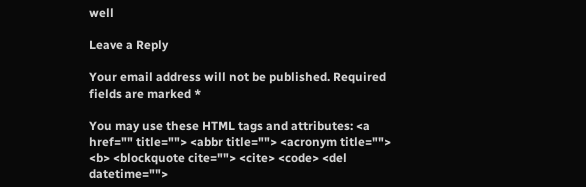well

Leave a Reply

Your email address will not be published. Required fields are marked *

You may use these HTML tags and attributes: <a href="" title=""> <abbr title=""> <acronym title=""> <b> <blockquote cite=""> <cite> <code> <del datetime="">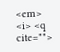<em> <i> <q cite="">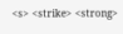<s> <strike> <strong>